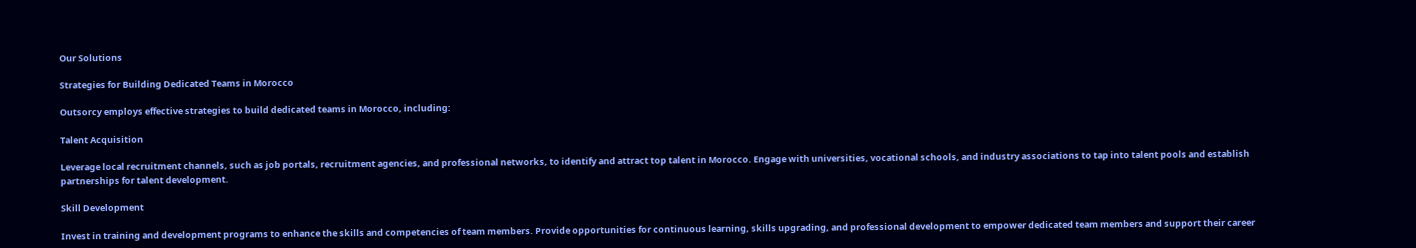Our Solutions

Strategies for Building Dedicated Teams in Morocco

Outsorcy employs effective strategies to build dedicated teams in Morocco, including:

Talent Acquisition

Leverage local recruitment channels, such as job portals, recruitment agencies, and professional networks, to identify and attract top talent in Morocco. Engage with universities, vocational schools, and industry associations to tap into talent pools and establish partnerships for talent development.

Skill Development

Invest in training and development programs to enhance the skills and competencies of team members. Provide opportunities for continuous learning, skills upgrading, and professional development to empower dedicated team members and support their career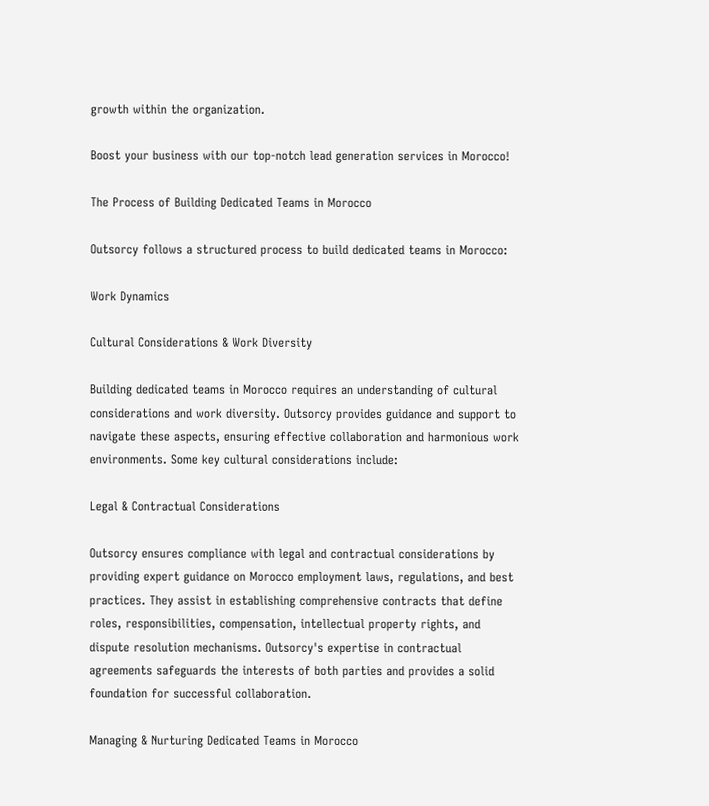growth within the organization.

Boost your business with our top-notch lead generation services in Morocco!

The Process of Building Dedicated Teams in Morocco

Outsorcy follows a structured process to build dedicated teams in Morocco:

Work Dynamics

Cultural Considerations & Work Diversity

Building dedicated teams in Morocco requires an understanding of cultural considerations and work diversity. Outsorcy provides guidance and support to navigate these aspects, ensuring effective collaboration and harmonious work environments. Some key cultural considerations include:

Legal & Contractual Considerations

Outsorcy ensures compliance with legal and contractual considerations by providing expert guidance on Morocco employment laws, regulations, and best practices. They assist in establishing comprehensive contracts that define roles, responsibilities, compensation, intellectual property rights, and dispute resolution mechanisms. Outsorcy's expertise in contractual agreements safeguards the interests of both parties and provides a solid foundation for successful collaboration.

Managing & Nurturing Dedicated Teams in Morocco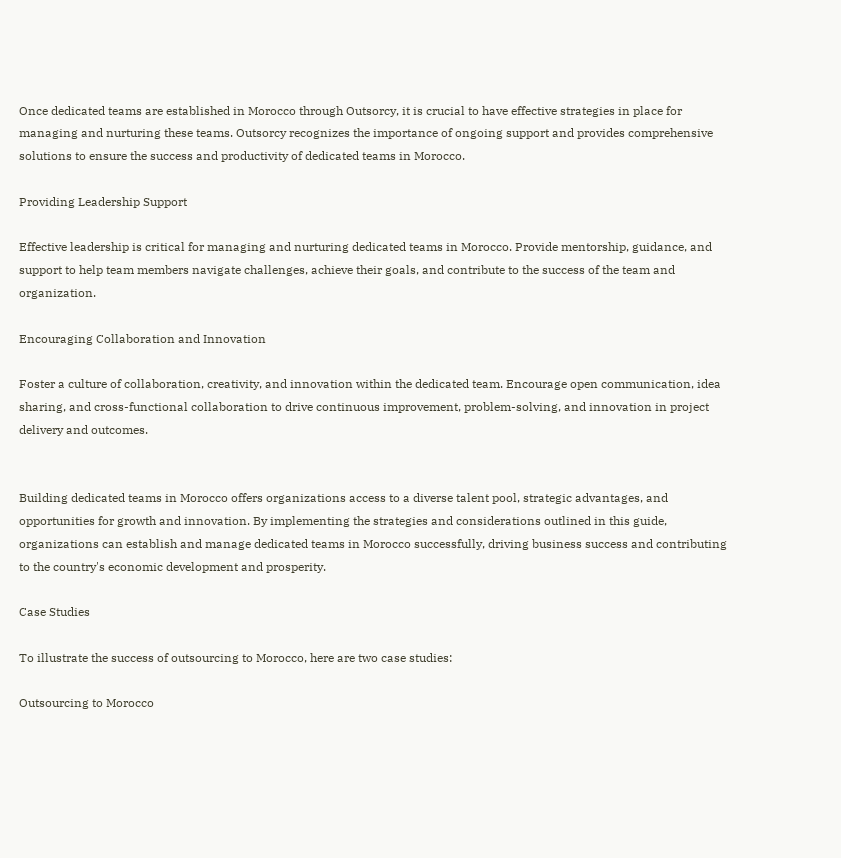Once dedicated teams are established in Morocco through Outsorcy, it is crucial to have effective strategies in place for managing and nurturing these teams. Outsorcy recognizes the importance of ongoing support and provides comprehensive solutions to ensure the success and productivity of dedicated teams in Morocco.

Providing Leadership Support

Effective leadership is critical for managing and nurturing dedicated teams in Morocco. Provide mentorship, guidance, and support to help team members navigate challenges, achieve their goals, and contribute to the success of the team and organization.

Encouraging Collaboration and Innovation

Foster a culture of collaboration, creativity, and innovation within the dedicated team. Encourage open communication, idea sharing, and cross-functional collaboration to drive continuous improvement, problem-solving, and innovation in project delivery and outcomes.


Building dedicated teams in Morocco offers organizations access to a diverse talent pool, strategic advantages, and opportunities for growth and innovation. By implementing the strategies and considerations outlined in this guide, organizations can establish and manage dedicated teams in Morocco successfully, driving business success and contributing to the country's economic development and prosperity.

Case Studies

To illustrate the success of outsourcing to Morocco, here are two case studies:

Outsourcing to Morocco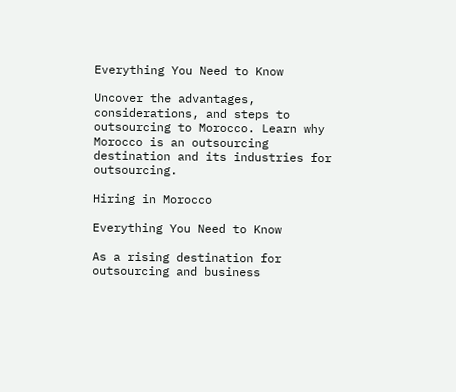Everything You Need to Know

Uncover the advantages, considerations, and steps to outsourcing to Morocco. Learn why Morocco is an outsourcing destination and its industries for outsourcing.

Hiring in Morocco

Everything You Need to Know

As a rising destination for outsourcing and business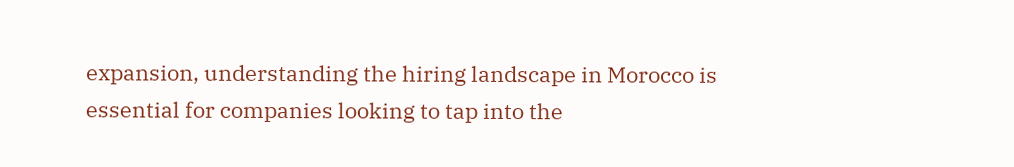expansion, understanding the hiring landscape in Morocco is essential for companies looking to tap into the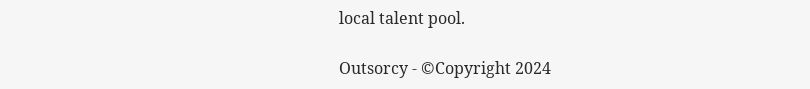local talent pool.

Outsorcy - ©Copyright 2024